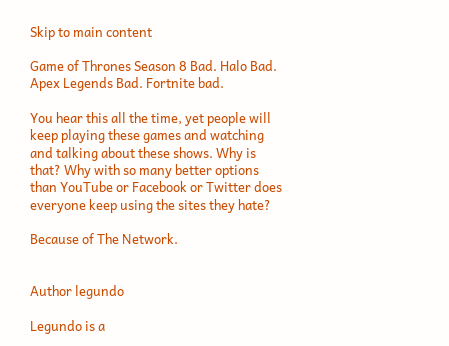Skip to main content

Game of Thrones Season 8 Bad. Halo Bad. Apex Legends Bad. Fortnite bad.

You hear this all the time, yet people will keep playing these games and watching and talking about these shows. Why is that? Why with so many better options than YouTube or Facebook or Twitter does everyone keep using the sites they hate?

Because of The Network.


Author legundo

Legundo is a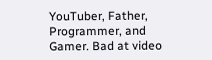YouTuber, Father, Programmer, and Gamer. Bad at video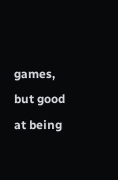games, but good at being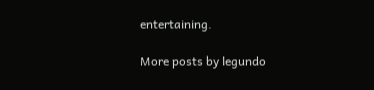entertaining.

More posts by legundo